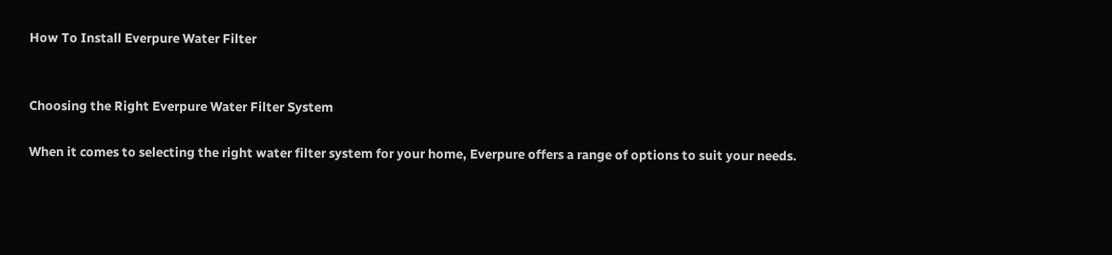How To Install Everpure Water Filter


Choosing the Right Everpure Water Filter System

When it comes to selecting the right water filter system for your home, Everpure offers a range of options to suit your needs.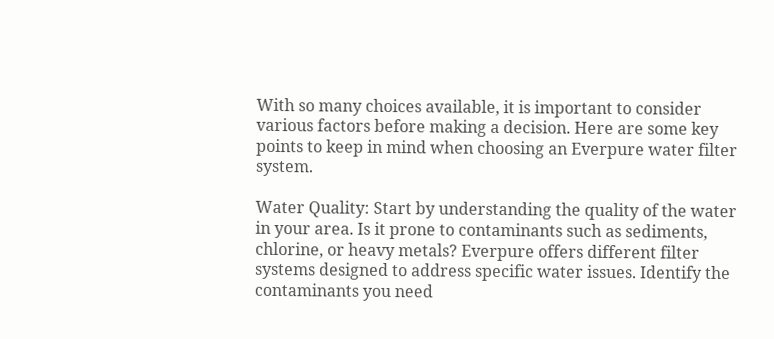With so many choices available, it is important to consider various factors before making a decision. Here are some key points to keep in mind when choosing an Everpure water filter system.

Water Quality: Start by understanding the quality of the water in your area. Is it prone to contaminants such as sediments, chlorine, or heavy metals? Everpure offers different filter systems designed to address specific water issues. Identify the contaminants you need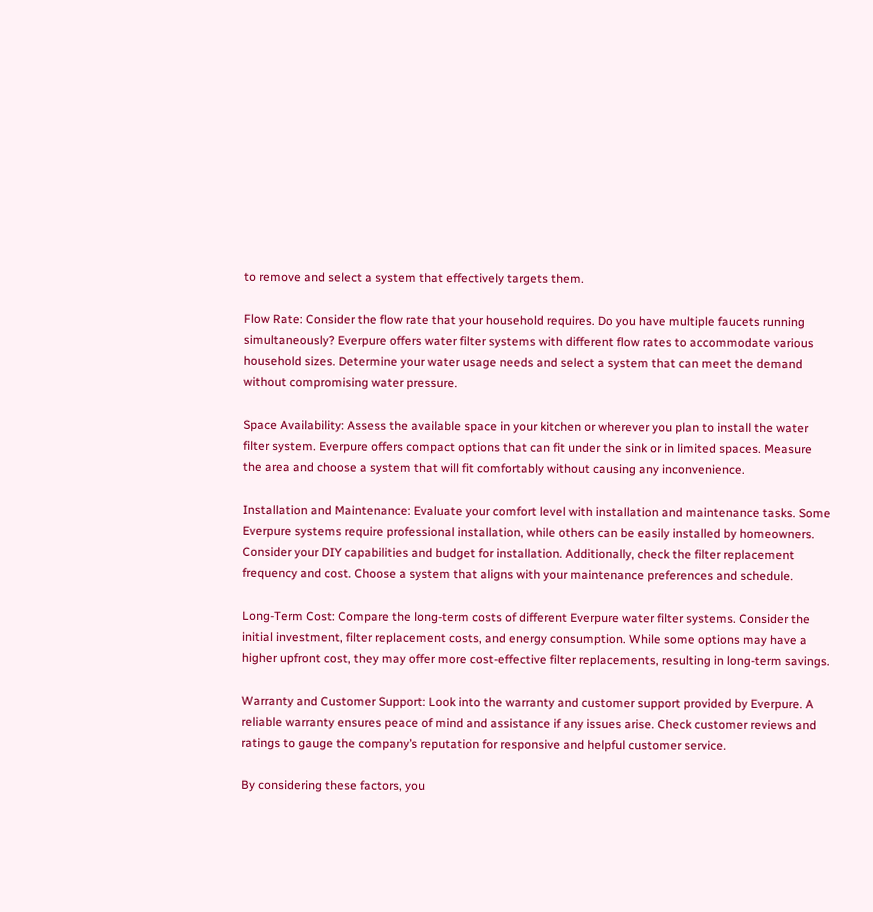to remove and select a system that effectively targets them.

Flow Rate: Consider the flow rate that your household requires. Do you have multiple faucets running simultaneously? Everpure offers water filter systems with different flow rates to accommodate various household sizes. Determine your water usage needs and select a system that can meet the demand without compromising water pressure.

Space Availability: Assess the available space in your kitchen or wherever you plan to install the water filter system. Everpure offers compact options that can fit under the sink or in limited spaces. Measure the area and choose a system that will fit comfortably without causing any inconvenience.

Installation and Maintenance: Evaluate your comfort level with installation and maintenance tasks. Some Everpure systems require professional installation, while others can be easily installed by homeowners. Consider your DIY capabilities and budget for installation. Additionally, check the filter replacement frequency and cost. Choose a system that aligns with your maintenance preferences and schedule.

Long-Term Cost: Compare the long-term costs of different Everpure water filter systems. Consider the initial investment, filter replacement costs, and energy consumption. While some options may have a higher upfront cost, they may offer more cost-effective filter replacements, resulting in long-term savings.

Warranty and Customer Support: Look into the warranty and customer support provided by Everpure. A reliable warranty ensures peace of mind and assistance if any issues arise. Check customer reviews and ratings to gauge the company’s reputation for responsive and helpful customer service.

By considering these factors, you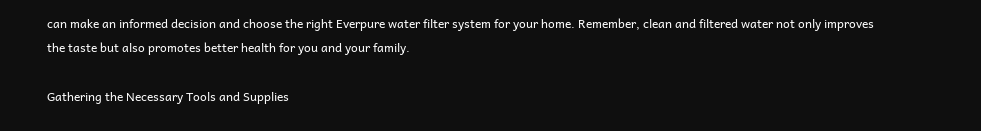can make an informed decision and choose the right Everpure water filter system for your home. Remember, clean and filtered water not only improves the taste but also promotes better health for you and your family.

Gathering the Necessary Tools and Supplies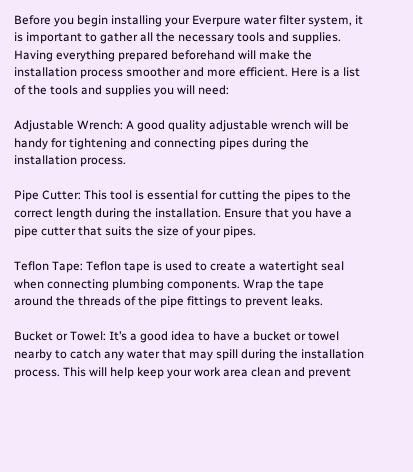Before you begin installing your Everpure water filter system, it is important to gather all the necessary tools and supplies. Having everything prepared beforehand will make the installation process smoother and more efficient. Here is a list of the tools and supplies you will need:

Adjustable Wrench: A good quality adjustable wrench will be handy for tightening and connecting pipes during the installation process.

Pipe Cutter: This tool is essential for cutting the pipes to the correct length during the installation. Ensure that you have a pipe cutter that suits the size of your pipes.

Teflon Tape: Teflon tape is used to create a watertight seal when connecting plumbing components. Wrap the tape around the threads of the pipe fittings to prevent leaks.

Bucket or Towel: It’s a good idea to have a bucket or towel nearby to catch any water that may spill during the installation process. This will help keep your work area clean and prevent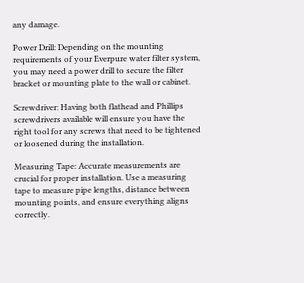any damage.

Power Drill: Depending on the mounting requirements of your Everpure water filter system, you may need a power drill to secure the filter bracket or mounting plate to the wall or cabinet.

Screwdriver: Having both flathead and Phillips screwdrivers available will ensure you have the right tool for any screws that need to be tightened or loosened during the installation.

Measuring Tape: Accurate measurements are crucial for proper installation. Use a measuring tape to measure pipe lengths, distance between mounting points, and ensure everything aligns correctly.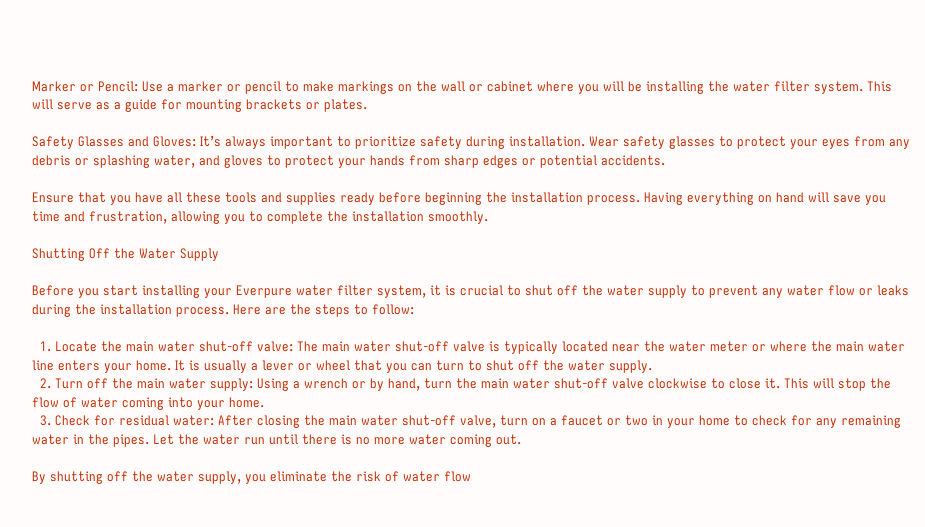Marker or Pencil: Use a marker or pencil to make markings on the wall or cabinet where you will be installing the water filter system. This will serve as a guide for mounting brackets or plates.

Safety Glasses and Gloves: It’s always important to prioritize safety during installation. Wear safety glasses to protect your eyes from any debris or splashing water, and gloves to protect your hands from sharp edges or potential accidents.

Ensure that you have all these tools and supplies ready before beginning the installation process. Having everything on hand will save you time and frustration, allowing you to complete the installation smoothly.

Shutting Off the Water Supply

Before you start installing your Everpure water filter system, it is crucial to shut off the water supply to prevent any water flow or leaks during the installation process. Here are the steps to follow:

  1. Locate the main water shut-off valve: The main water shut-off valve is typically located near the water meter or where the main water line enters your home. It is usually a lever or wheel that you can turn to shut off the water supply.
  2. Turn off the main water supply: Using a wrench or by hand, turn the main water shut-off valve clockwise to close it. This will stop the flow of water coming into your home.
  3. Check for residual water: After closing the main water shut-off valve, turn on a faucet or two in your home to check for any remaining water in the pipes. Let the water run until there is no more water coming out.

By shutting off the water supply, you eliminate the risk of water flow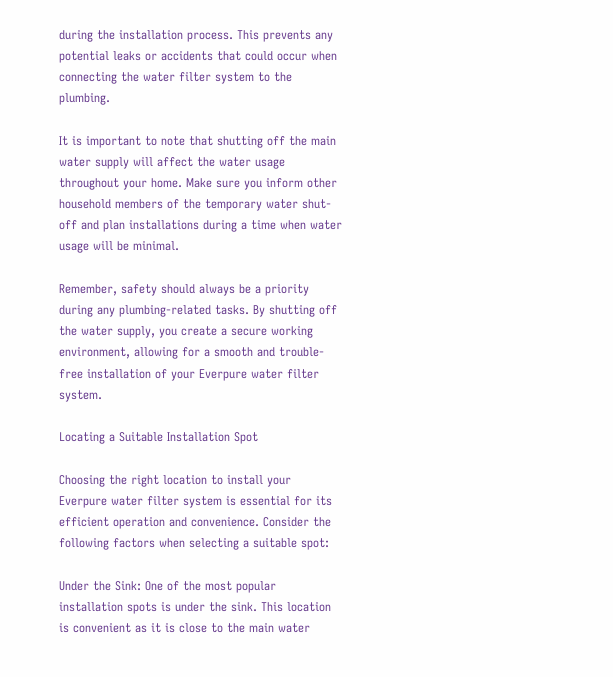during the installation process. This prevents any potential leaks or accidents that could occur when connecting the water filter system to the plumbing.

It is important to note that shutting off the main water supply will affect the water usage throughout your home. Make sure you inform other household members of the temporary water shut-off and plan installations during a time when water usage will be minimal.

Remember, safety should always be a priority during any plumbing-related tasks. By shutting off the water supply, you create a secure working environment, allowing for a smooth and trouble-free installation of your Everpure water filter system.

Locating a Suitable Installation Spot

Choosing the right location to install your Everpure water filter system is essential for its efficient operation and convenience. Consider the following factors when selecting a suitable spot:

Under the Sink: One of the most popular installation spots is under the sink. This location is convenient as it is close to the main water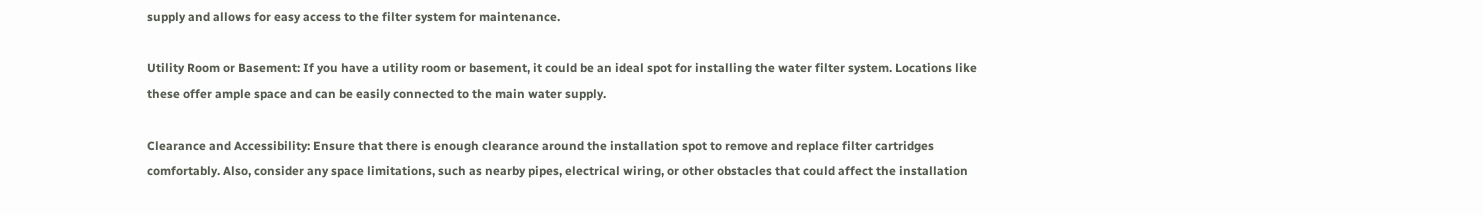supply and allows for easy access to the filter system for maintenance.

Utility Room or Basement: If you have a utility room or basement, it could be an ideal spot for installing the water filter system. Locations like these offer ample space and can be easily connected to the main water supply.

Clearance and Accessibility: Ensure that there is enough clearance around the installation spot to remove and replace filter cartridges comfortably. Also, consider any space limitations, such as nearby pipes, electrical wiring, or other obstacles that could affect the installation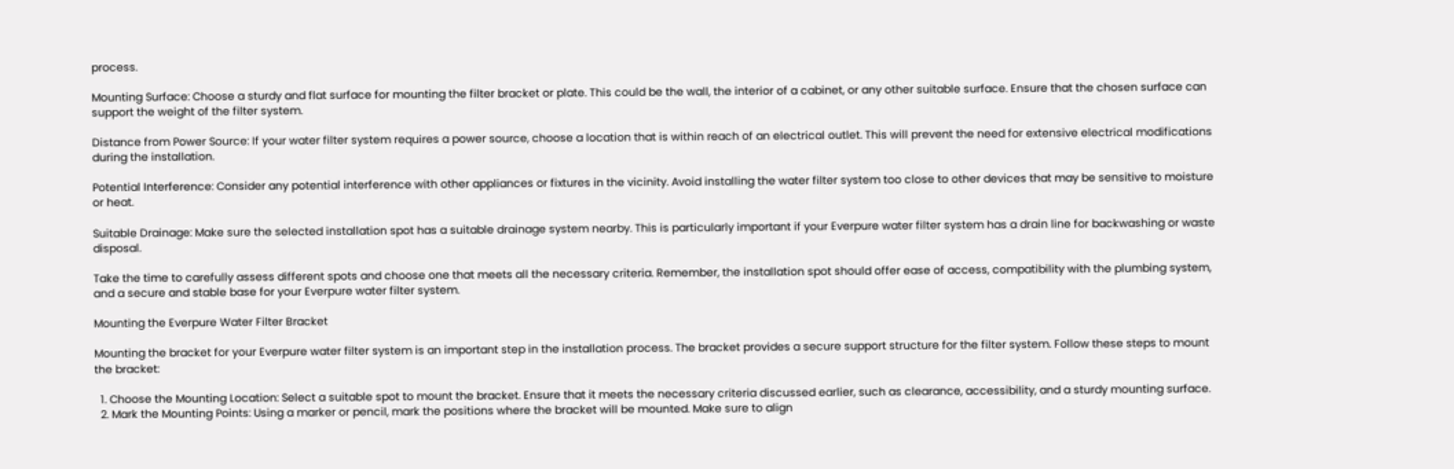process.

Mounting Surface: Choose a sturdy and flat surface for mounting the filter bracket or plate. This could be the wall, the interior of a cabinet, or any other suitable surface. Ensure that the chosen surface can support the weight of the filter system.

Distance from Power Source: If your water filter system requires a power source, choose a location that is within reach of an electrical outlet. This will prevent the need for extensive electrical modifications during the installation.

Potential Interference: Consider any potential interference with other appliances or fixtures in the vicinity. Avoid installing the water filter system too close to other devices that may be sensitive to moisture or heat.

Suitable Drainage: Make sure the selected installation spot has a suitable drainage system nearby. This is particularly important if your Everpure water filter system has a drain line for backwashing or waste disposal.

Take the time to carefully assess different spots and choose one that meets all the necessary criteria. Remember, the installation spot should offer ease of access, compatibility with the plumbing system, and a secure and stable base for your Everpure water filter system.

Mounting the Everpure Water Filter Bracket

Mounting the bracket for your Everpure water filter system is an important step in the installation process. The bracket provides a secure support structure for the filter system. Follow these steps to mount the bracket:

  1. Choose the Mounting Location: Select a suitable spot to mount the bracket. Ensure that it meets the necessary criteria discussed earlier, such as clearance, accessibility, and a sturdy mounting surface.
  2. Mark the Mounting Points: Using a marker or pencil, mark the positions where the bracket will be mounted. Make sure to align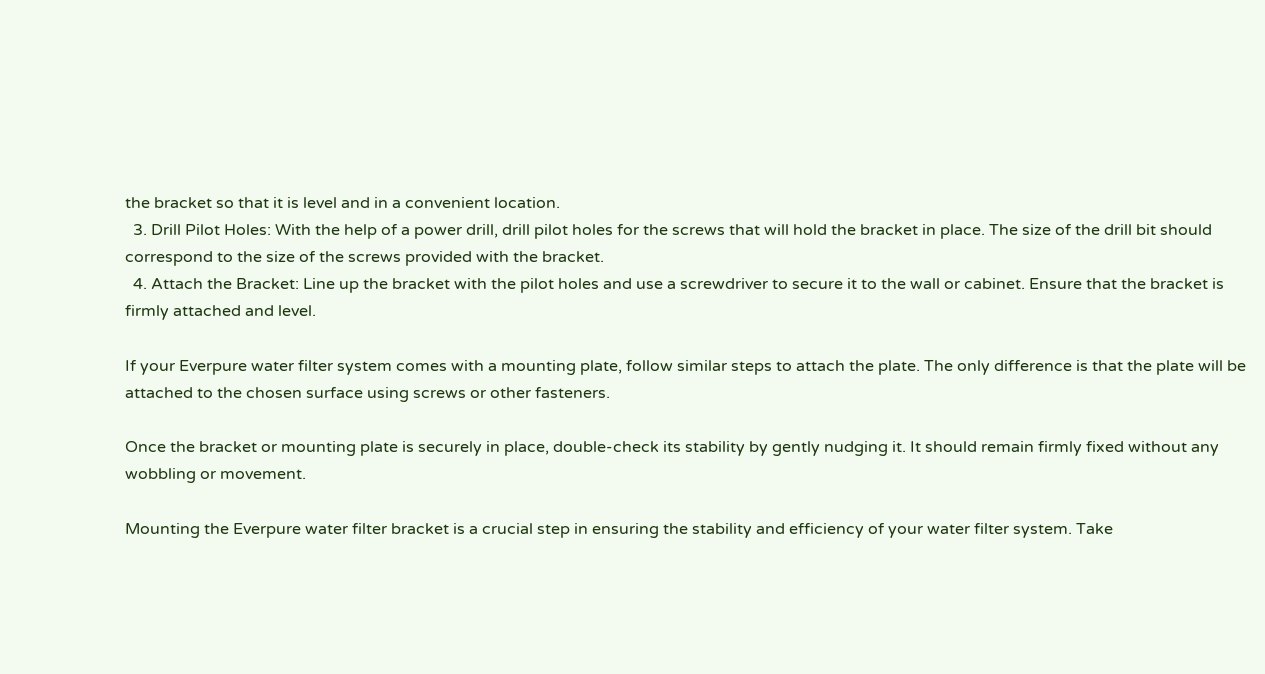the bracket so that it is level and in a convenient location.
  3. Drill Pilot Holes: With the help of a power drill, drill pilot holes for the screws that will hold the bracket in place. The size of the drill bit should correspond to the size of the screws provided with the bracket.
  4. Attach the Bracket: Line up the bracket with the pilot holes and use a screwdriver to secure it to the wall or cabinet. Ensure that the bracket is firmly attached and level.

If your Everpure water filter system comes with a mounting plate, follow similar steps to attach the plate. The only difference is that the plate will be attached to the chosen surface using screws or other fasteners.

Once the bracket or mounting plate is securely in place, double-check its stability by gently nudging it. It should remain firmly fixed without any wobbling or movement.

Mounting the Everpure water filter bracket is a crucial step in ensuring the stability and efficiency of your water filter system. Take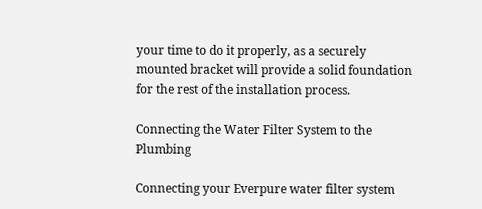your time to do it properly, as a securely mounted bracket will provide a solid foundation for the rest of the installation process.

Connecting the Water Filter System to the Plumbing

Connecting your Everpure water filter system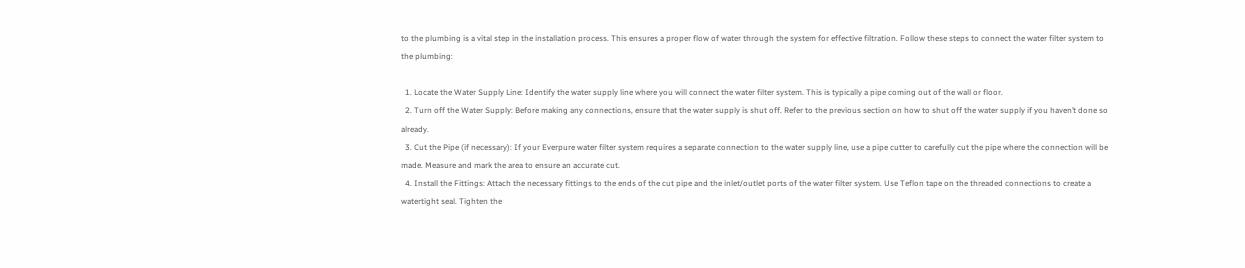to the plumbing is a vital step in the installation process. This ensures a proper flow of water through the system for effective filtration. Follow these steps to connect the water filter system to the plumbing:

  1. Locate the Water Supply Line: Identify the water supply line where you will connect the water filter system. This is typically a pipe coming out of the wall or floor.
  2. Turn off the Water Supply: Before making any connections, ensure that the water supply is shut off. Refer to the previous section on how to shut off the water supply if you haven’t done so already.
  3. Cut the Pipe (if necessary): If your Everpure water filter system requires a separate connection to the water supply line, use a pipe cutter to carefully cut the pipe where the connection will be made. Measure and mark the area to ensure an accurate cut.
  4. Install the Fittings: Attach the necessary fittings to the ends of the cut pipe and the inlet/outlet ports of the water filter system. Use Teflon tape on the threaded connections to create a watertight seal. Tighten the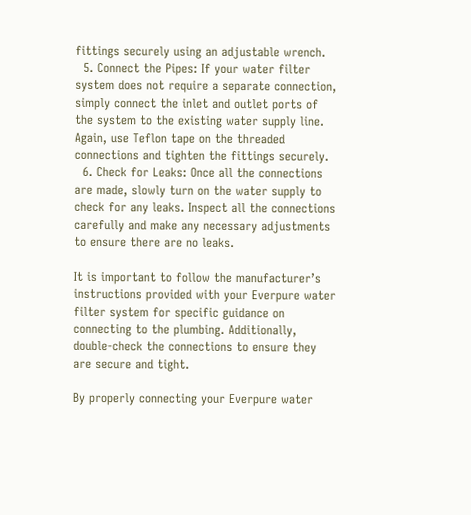fittings securely using an adjustable wrench.
  5. Connect the Pipes: If your water filter system does not require a separate connection, simply connect the inlet and outlet ports of the system to the existing water supply line. Again, use Teflon tape on the threaded connections and tighten the fittings securely.
  6. Check for Leaks: Once all the connections are made, slowly turn on the water supply to check for any leaks. Inspect all the connections carefully and make any necessary adjustments to ensure there are no leaks.

It is important to follow the manufacturer’s instructions provided with your Everpure water filter system for specific guidance on connecting to the plumbing. Additionally, double-check the connections to ensure they are secure and tight.

By properly connecting your Everpure water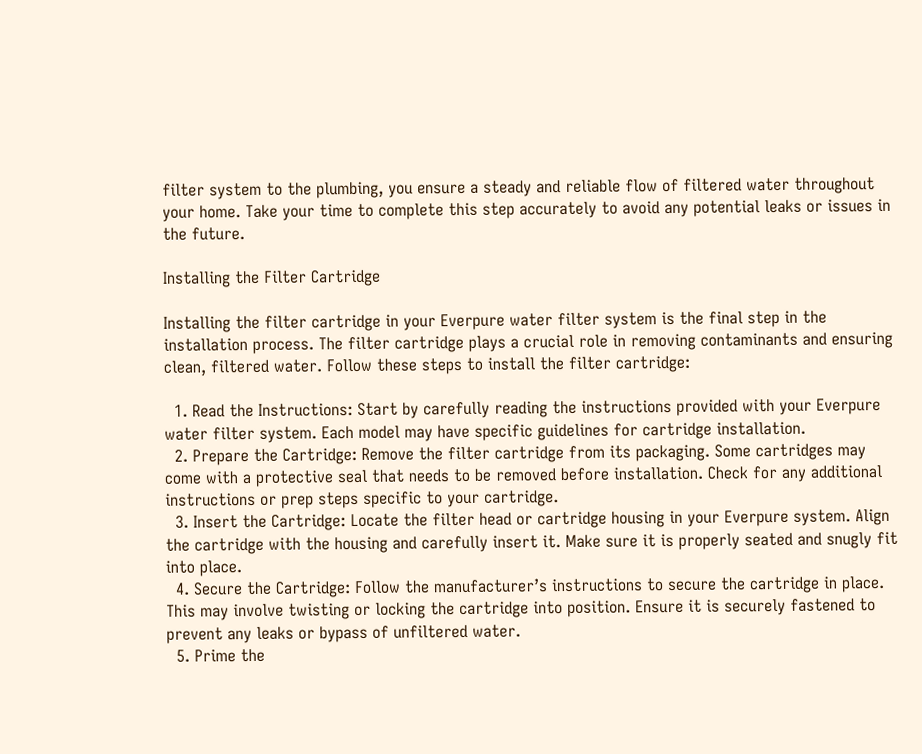filter system to the plumbing, you ensure a steady and reliable flow of filtered water throughout your home. Take your time to complete this step accurately to avoid any potential leaks or issues in the future.

Installing the Filter Cartridge

Installing the filter cartridge in your Everpure water filter system is the final step in the installation process. The filter cartridge plays a crucial role in removing contaminants and ensuring clean, filtered water. Follow these steps to install the filter cartridge:

  1. Read the Instructions: Start by carefully reading the instructions provided with your Everpure water filter system. Each model may have specific guidelines for cartridge installation.
  2. Prepare the Cartridge: Remove the filter cartridge from its packaging. Some cartridges may come with a protective seal that needs to be removed before installation. Check for any additional instructions or prep steps specific to your cartridge.
  3. Insert the Cartridge: Locate the filter head or cartridge housing in your Everpure system. Align the cartridge with the housing and carefully insert it. Make sure it is properly seated and snugly fit into place.
  4. Secure the Cartridge: Follow the manufacturer’s instructions to secure the cartridge in place. This may involve twisting or locking the cartridge into position. Ensure it is securely fastened to prevent any leaks or bypass of unfiltered water.
  5. Prime the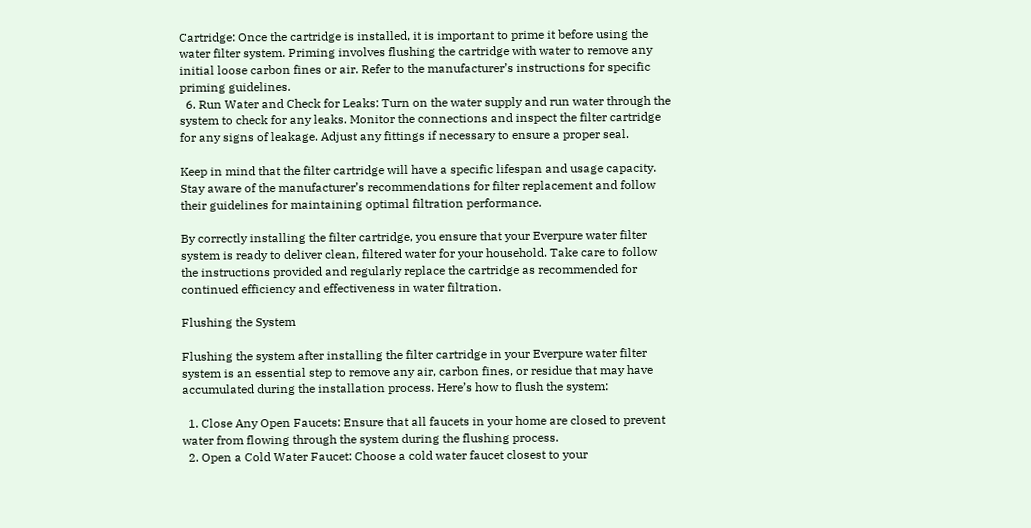Cartridge: Once the cartridge is installed, it is important to prime it before using the water filter system. Priming involves flushing the cartridge with water to remove any initial loose carbon fines or air. Refer to the manufacturer’s instructions for specific priming guidelines.
  6. Run Water and Check for Leaks: Turn on the water supply and run water through the system to check for any leaks. Monitor the connections and inspect the filter cartridge for any signs of leakage. Adjust any fittings if necessary to ensure a proper seal.

Keep in mind that the filter cartridge will have a specific lifespan and usage capacity. Stay aware of the manufacturer’s recommendations for filter replacement and follow their guidelines for maintaining optimal filtration performance.

By correctly installing the filter cartridge, you ensure that your Everpure water filter system is ready to deliver clean, filtered water for your household. Take care to follow the instructions provided and regularly replace the cartridge as recommended for continued efficiency and effectiveness in water filtration.

Flushing the System

Flushing the system after installing the filter cartridge in your Everpure water filter system is an essential step to remove any air, carbon fines, or residue that may have accumulated during the installation process. Here’s how to flush the system:

  1. Close Any Open Faucets: Ensure that all faucets in your home are closed to prevent water from flowing through the system during the flushing process.
  2. Open a Cold Water Faucet: Choose a cold water faucet closest to your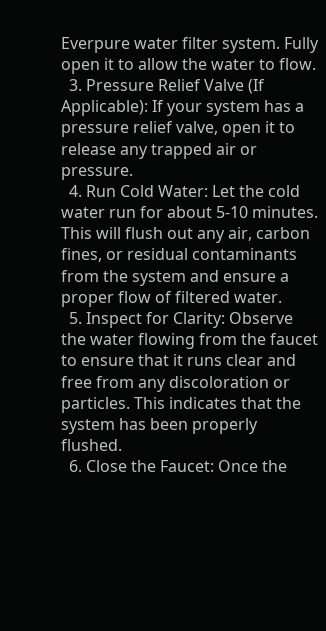Everpure water filter system. Fully open it to allow the water to flow.
  3. Pressure Relief Valve (If Applicable): If your system has a pressure relief valve, open it to release any trapped air or pressure.
  4. Run Cold Water: Let the cold water run for about 5-10 minutes. This will flush out any air, carbon fines, or residual contaminants from the system and ensure a proper flow of filtered water.
  5. Inspect for Clarity: Observe the water flowing from the faucet to ensure that it runs clear and free from any discoloration or particles. This indicates that the system has been properly flushed.
  6. Close the Faucet: Once the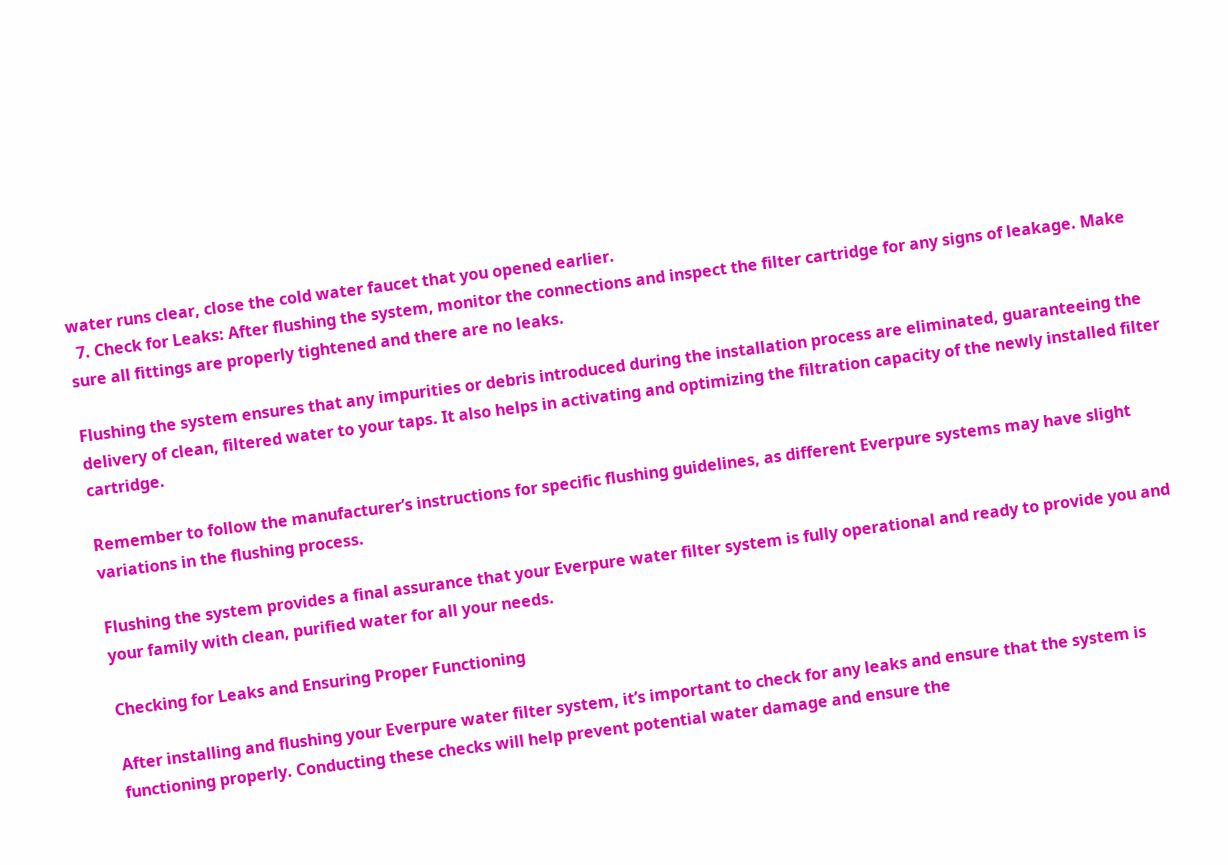water runs clear, close the cold water faucet that you opened earlier.
  7. Check for Leaks: After flushing the system, monitor the connections and inspect the filter cartridge for any signs of leakage. Make sure all fittings are properly tightened and there are no leaks.

Flushing the system ensures that any impurities or debris introduced during the installation process are eliminated, guaranteeing the delivery of clean, filtered water to your taps. It also helps in activating and optimizing the filtration capacity of the newly installed filter cartridge.

Remember to follow the manufacturer’s instructions for specific flushing guidelines, as different Everpure systems may have slight variations in the flushing process.

Flushing the system provides a final assurance that your Everpure water filter system is fully operational and ready to provide you and your family with clean, purified water for all your needs.

Checking for Leaks and Ensuring Proper Functioning

After installing and flushing your Everpure water filter system, it’s important to check for any leaks and ensure that the system is functioning properly. Conducting these checks will help prevent potential water damage and ensure the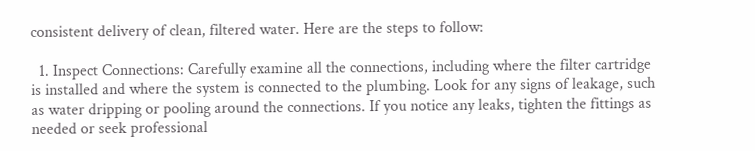consistent delivery of clean, filtered water. Here are the steps to follow:

  1. Inspect Connections: Carefully examine all the connections, including where the filter cartridge is installed and where the system is connected to the plumbing. Look for any signs of leakage, such as water dripping or pooling around the connections. If you notice any leaks, tighten the fittings as needed or seek professional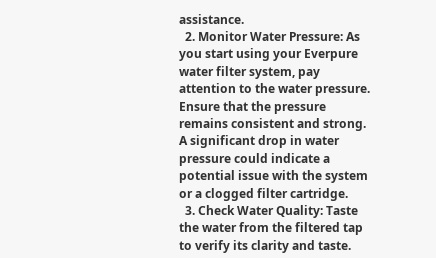assistance.
  2. Monitor Water Pressure: As you start using your Everpure water filter system, pay attention to the water pressure. Ensure that the pressure remains consistent and strong. A significant drop in water pressure could indicate a potential issue with the system or a clogged filter cartridge.
  3. Check Water Quality: Taste the water from the filtered tap to verify its clarity and taste.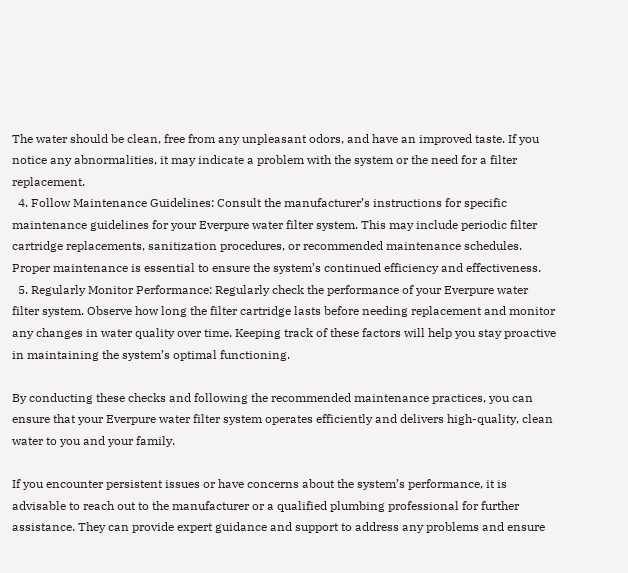The water should be clean, free from any unpleasant odors, and have an improved taste. If you notice any abnormalities, it may indicate a problem with the system or the need for a filter replacement.
  4. Follow Maintenance Guidelines: Consult the manufacturer’s instructions for specific maintenance guidelines for your Everpure water filter system. This may include periodic filter cartridge replacements, sanitization procedures, or recommended maintenance schedules. Proper maintenance is essential to ensure the system’s continued efficiency and effectiveness.
  5. Regularly Monitor Performance: Regularly check the performance of your Everpure water filter system. Observe how long the filter cartridge lasts before needing replacement and monitor any changes in water quality over time. Keeping track of these factors will help you stay proactive in maintaining the system’s optimal functioning.

By conducting these checks and following the recommended maintenance practices, you can ensure that your Everpure water filter system operates efficiently and delivers high-quality, clean water to you and your family.

If you encounter persistent issues or have concerns about the system’s performance, it is advisable to reach out to the manufacturer or a qualified plumbing professional for further assistance. They can provide expert guidance and support to address any problems and ensure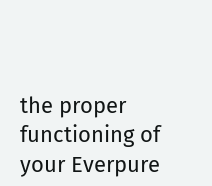the proper functioning of your Everpure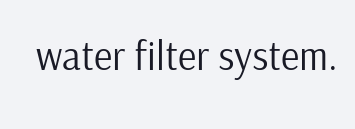water filter system.